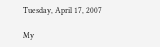Tuesday, April 17, 2007

My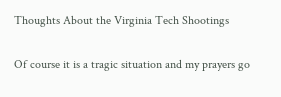Thoughts About the Virginia Tech Shootings

Of course it is a tragic situation and my prayers go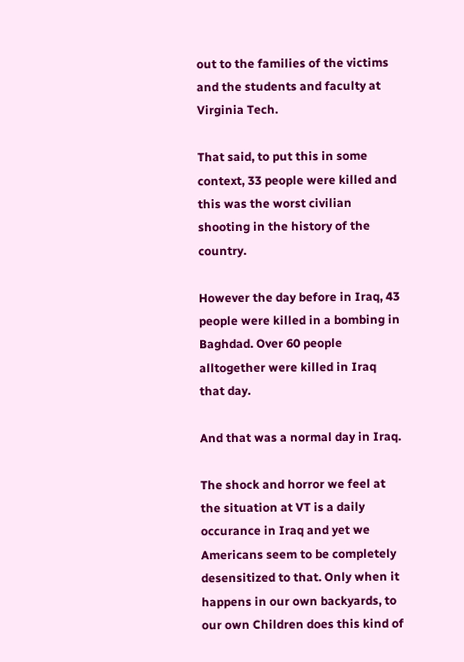out to the families of the victims and the students and faculty at Virginia Tech.

That said, to put this in some context, 33 people were killed and this was the worst civilian shooting in the history of the country.

However the day before in Iraq, 43 people were killed in a bombing in Baghdad. Over 60 people alltogether were killed in Iraq that day.

And that was a normal day in Iraq.

The shock and horror we feel at the situation at VT is a daily occurance in Iraq and yet we Americans seem to be completely desensitized to that. Only when it happens in our own backyards, to our own Children does this kind of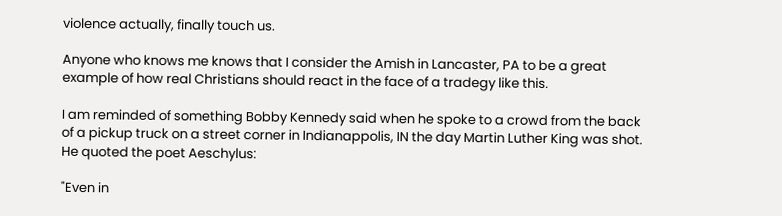violence actually, finally touch us.

Anyone who knows me knows that I consider the Amish in Lancaster, PA to be a great example of how real Christians should react in the face of a tradegy like this.

I am reminded of something Bobby Kennedy said when he spoke to a crowd from the back of a pickup truck on a street corner in Indianappolis, IN the day Martin Luther King was shot. He quoted the poet Aeschylus:

"Even in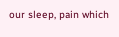our sleep, pain which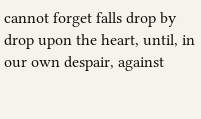cannot forget falls drop by drop upon the heart, until, in our own despair, against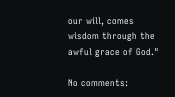our will, comes wisdom through the awful grace of God."

No comments: